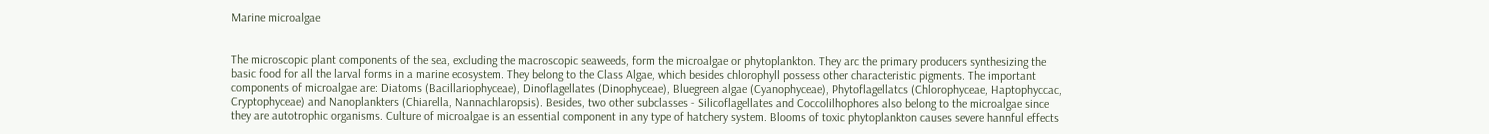Marine microalgae


The microscopic plant components of the sea, excluding the macroscopic seaweeds, form the microalgae or phytoplankton. They arc the primary producers synthesizing the basic food for all the larval forms in a marine ecosystem. They belong to the Class Algae, which besides chlorophyll possess other characteristic pigments. The important components of microalgae are: Diatoms (Bacillariophyceae), Dinoflagellates (Dinophyceae), Bluegreen algae (Cyanophyceae), Phytoflagellatcs (Chlorophyceae, Haptophyccac, Cryptophyceae) and Nanoplankters (Chiarella, Nannachlaropsis). Besides, two other subclasses - Silicoflagellates and Coccolilhophores also belong to the microalgae since they are autotrophic organisms. Culture of microalgae is an essential component in any type of hatchery system. Blooms of toxic phytoplankton causes severe hannful effects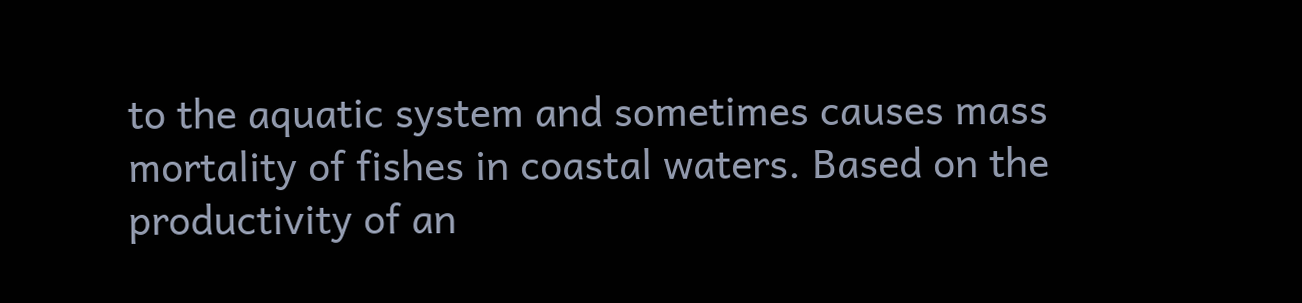to the aquatic system and sometimes causes mass mortality of fishes in coastal waters. Based on the productivity of an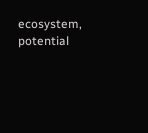ecosystem, potential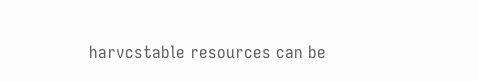harvcstable resources can be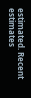estimated. Recent estimates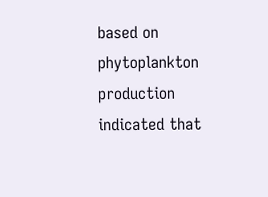based on phytoplankton production indicated that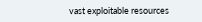vast exploitable resources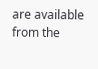are available from the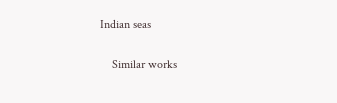Indian seas

    Similar works